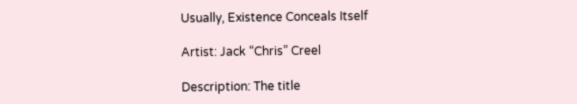Usually, Existence Conceals Itself

Artist: Jack “Chris” Creel

Description: The title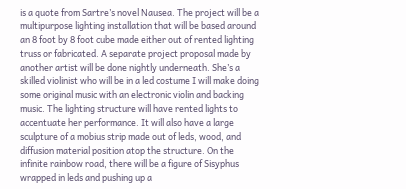is a quote from Sartre’s novel Nausea. The project will be a multipurpose lighting installation that will be based around an 8 foot by 8 foot cube made either out of rented lighting truss or fabricated. A separate project proposal made by another artist will be done nightly underneath. She’s a skilled violinist who will be in a led costume I will make doing some original music with an electronic violin and backing music. The lighting structure will have rented lights to accentuate her performance. It will also have a large sculpture of a mobius strip made out of leds, wood, and diffusion material position atop the structure. On the infinite rainbow road, there will be a figure of Sisyphus wrapped in leds and pushing up a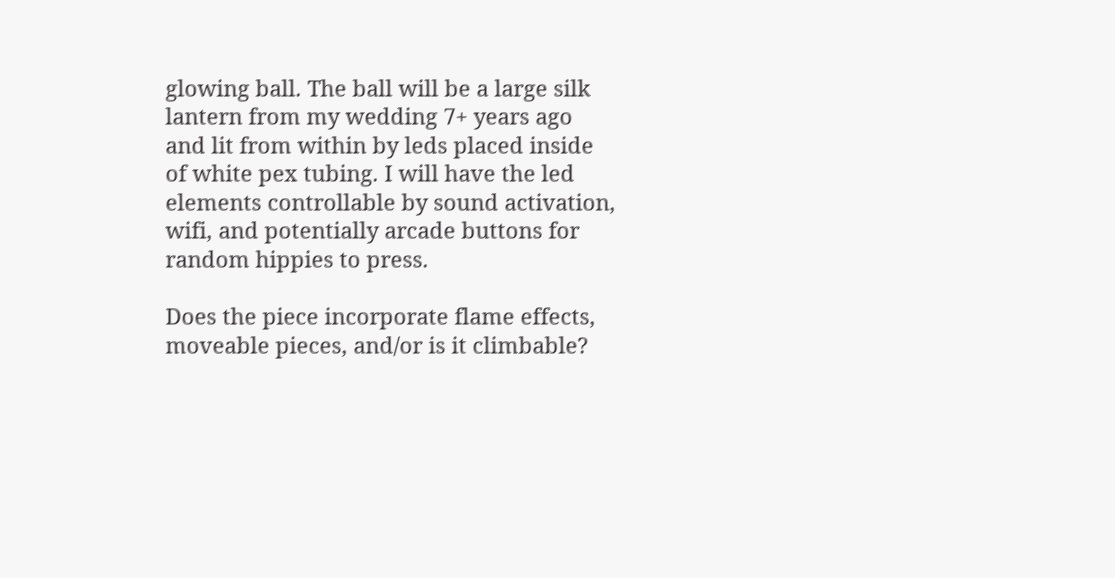glowing ball. The ball will be a large silk lantern from my wedding 7+ years ago and lit from within by leds placed inside of white pex tubing. I will have the led elements controllable by sound activation, wifi, and potentially arcade buttons for random hippies to press.

Does the piece incorporate flame effects, moveable pieces, and/or is it climbable?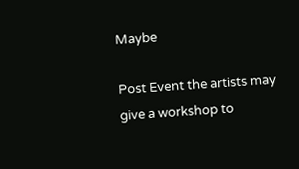Maybe

Post Event the artists may give a workshop to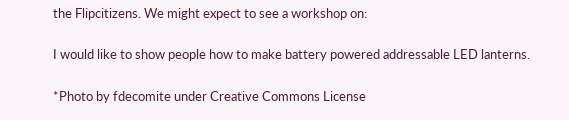the Flipcitizens. We might expect to see a workshop on:

I would like to show people how to make battery powered addressable LED lanterns.

*Photo by fdecomite under Creative Commons License